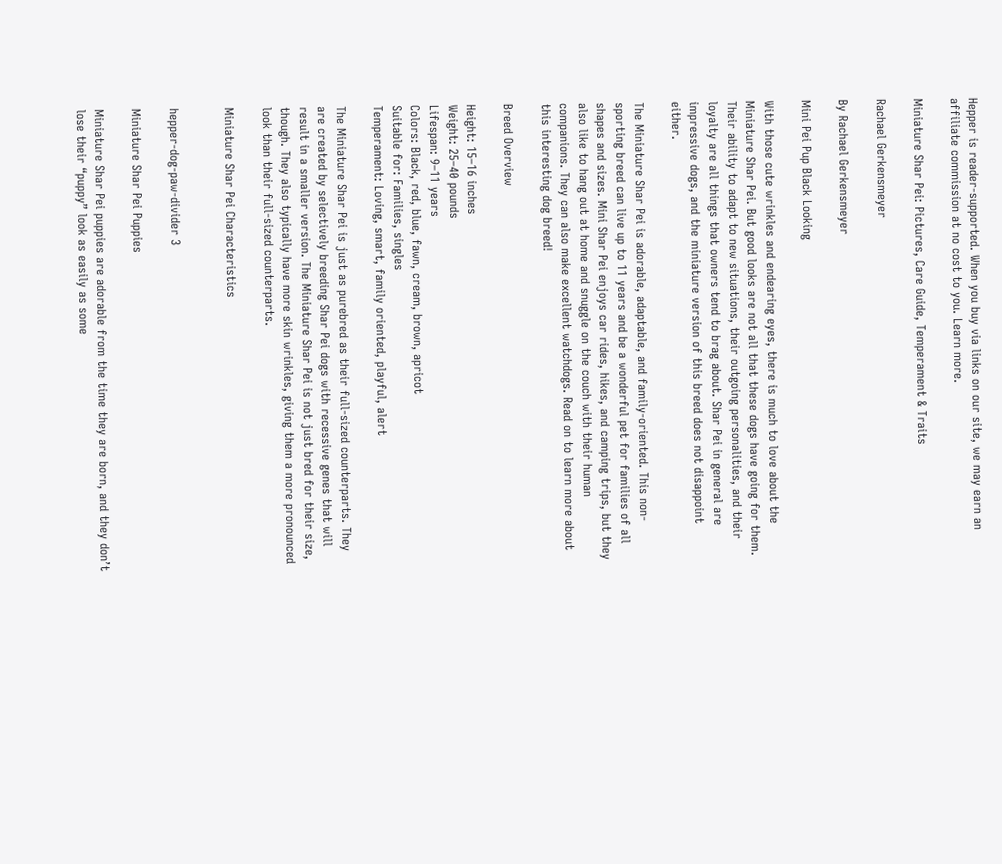Hepper is reader-supported. When you buy via links on our site, we may earn an affiliate commission at no cost to you. Learn more.

Miniature Shar Pei: Pictures, Care Guide, Temperament & Traits

Rachael Gerkensmeyer

By Rachael Gerkensmeyer

Mini Pei Pup Black Looking

With those cute wrinkles and endearing eyes, there is much to love about the Miniature Shar Pei. But good looks are not all that these dogs have going for them. Their ability to adapt to new situations, their outgoing personalities, and their loyalty are all things that owners tend to brag about. Shar Pei in general are impressive dogs, and the miniature version of this breed does not disappoint either.

The Miniature Shar Pei is adorable, adaptable, and family-oriented. This non-sporting breed can live up to 11 years and be a wonderful pet for families of all shapes and sizes. Mini Shar Pei enjoys car rides, hikes, and camping trips, but they also like to hang out at home and snuggle on the couch with their human companions. They can also make excellent watchdogs. Read on to learn more about this interesting dog breed!

Breed Overview

Height: 15–16 inches
Weight: 25–40 pounds
Lifespan: 9–11 years
Colors: Black, red, blue, fawn, cream, brown, apricot
Suitable for: Families, singles
Temperament: Loving, smart, family oriented, playful, alert

The Miniature Shar Pei is just as purebred as their full-sized counterparts. They are created by selectively breeding Shar Pei dogs with recessive genes that will result in a smaller version. The Miniature Shar Pei is not just bred for their size, though. They also typically have more skin wrinkles, giving them a more pronounced look than their full-sized counterparts.

Miniature Shar Pei Characteristics


hepper-dog-paw-divider 3

Miniature Shar Pei Puppies

Miniature Shar Pei puppies are adorable from the time they are born, and they don’t lose their “puppy” look as easily as some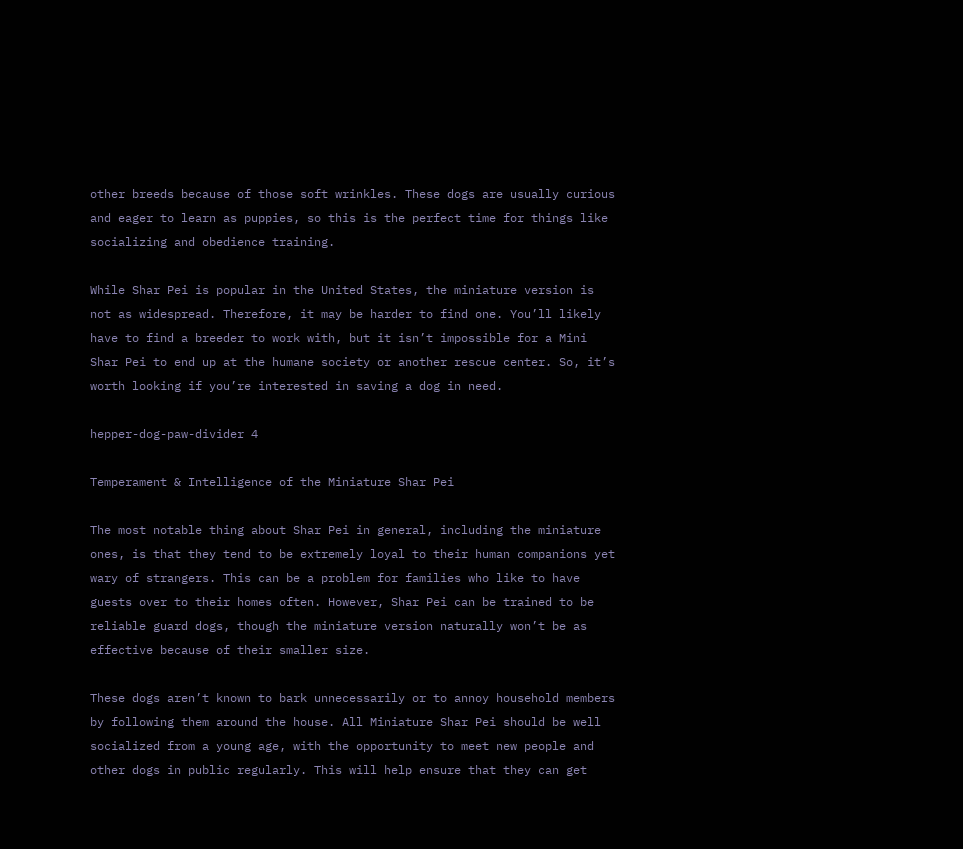other breeds because of those soft wrinkles. These dogs are usually curious and eager to learn as puppies, so this is the perfect time for things like socializing and obedience training.

While Shar Pei is popular in the United States, the miniature version is not as widespread. Therefore, it may be harder to find one. You’ll likely have to find a breeder to work with, but it isn’t impossible for a Mini Shar Pei to end up at the humane society or another rescue center. So, it’s worth looking if you’re interested in saving a dog in need.

hepper-dog-paw-divider 4

Temperament & Intelligence of the Miniature Shar Pei

The most notable thing about Shar Pei in general, including the miniature ones, is that they tend to be extremely loyal to their human companions yet wary of strangers. This can be a problem for families who like to have guests over to their homes often. However, Shar Pei can be trained to be reliable guard dogs, though the miniature version naturally won’t be as effective because of their smaller size.

These dogs aren’t known to bark unnecessarily or to annoy household members by following them around the house. All Miniature Shar Pei should be well socialized from a young age, with the opportunity to meet new people and other dogs in public regularly. This will help ensure that they can get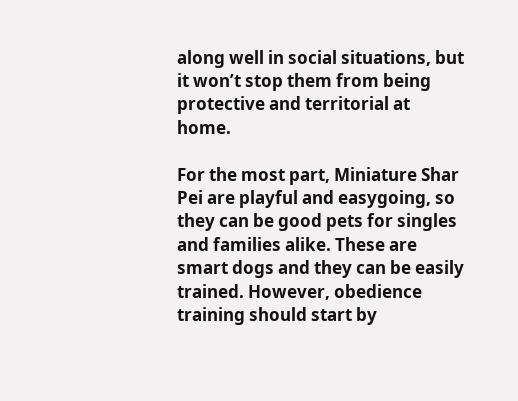along well in social situations, but it won’t stop them from being protective and territorial at home.

For the most part, Miniature Shar Pei are playful and easygoing, so they can be good pets for singles and families alike. These are smart dogs and they can be easily trained. However, obedience training should start by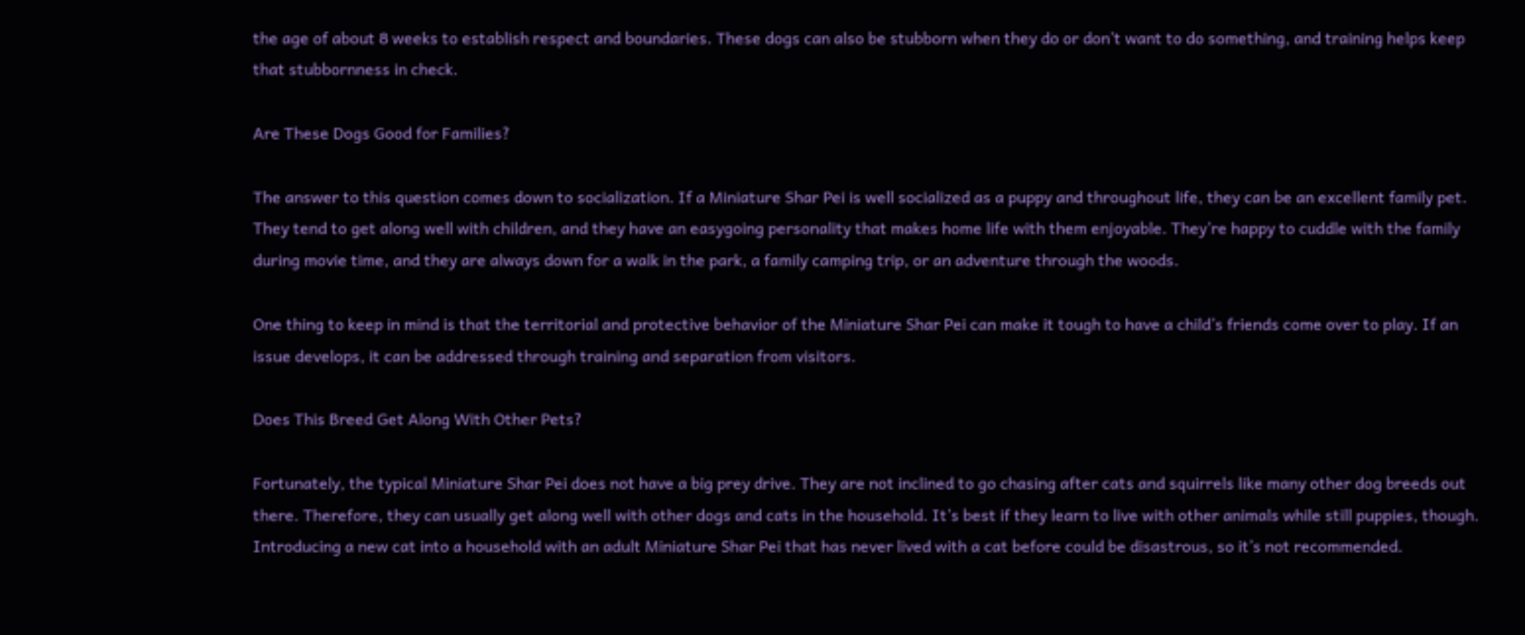the age of about 8 weeks to establish respect and boundaries. These dogs can also be stubborn when they do or don’t want to do something, and training helps keep that stubbornness in check.

Are These Dogs Good for Families?

The answer to this question comes down to socialization. If a Miniature Shar Pei is well socialized as a puppy and throughout life, they can be an excellent family pet. They tend to get along well with children, and they have an easygoing personality that makes home life with them enjoyable. They’re happy to cuddle with the family during movie time, and they are always down for a walk in the park, a family camping trip, or an adventure through the woods.

One thing to keep in mind is that the territorial and protective behavior of the Miniature Shar Pei can make it tough to have a child’s friends come over to play. If an issue develops, it can be addressed through training and separation from visitors.

Does This Breed Get Along With Other Pets?

Fortunately, the typical Miniature Shar Pei does not have a big prey drive. They are not inclined to go chasing after cats and squirrels like many other dog breeds out there. Therefore, they can usually get along well with other dogs and cats in the household. It’s best if they learn to live with other animals while still puppies, though. Introducing a new cat into a household with an adult Miniature Shar Pei that has never lived with a cat before could be disastrous, so it’s not recommended.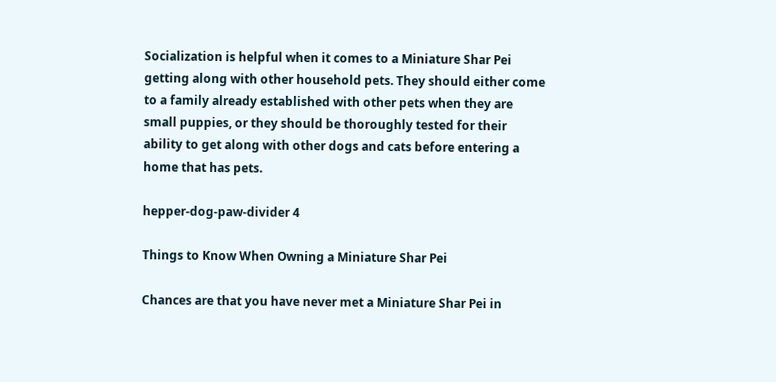Socialization is helpful when it comes to a Miniature Shar Pei getting along with other household pets. They should either come to a family already established with other pets when they are small puppies, or they should be thoroughly tested for their ability to get along with other dogs and cats before entering a home that has pets.

hepper-dog-paw-divider 4

Things to Know When Owning a Miniature Shar Pei

Chances are that you have never met a Miniature Shar Pei in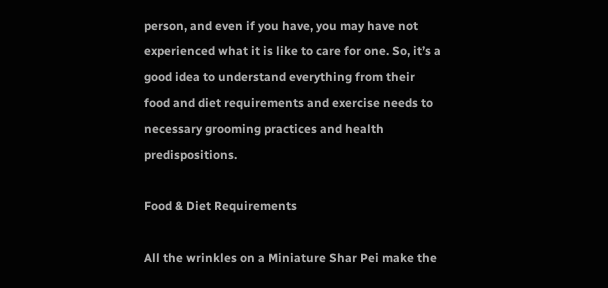person, and even if you have, you may have not experienced what it is like to care for one. So, it’s a good idea to understand everything from their food and diet requirements and exercise needs to necessary grooming practices and health predispositions.

Food & Diet Requirements

All the wrinkles on a Miniature Shar Pei make the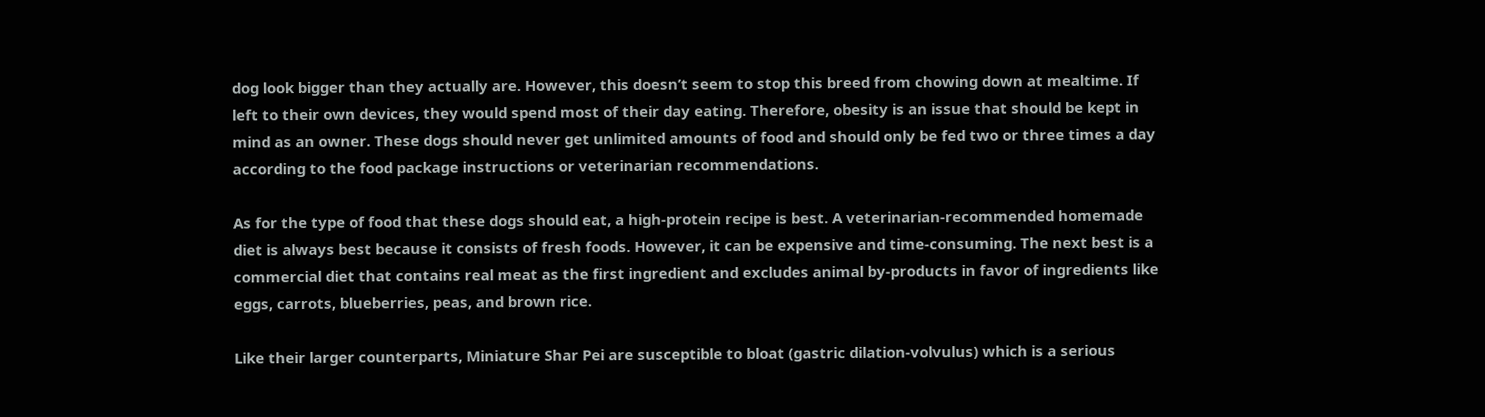dog look bigger than they actually are. However, this doesn’t seem to stop this breed from chowing down at mealtime. If left to their own devices, they would spend most of their day eating. Therefore, obesity is an issue that should be kept in mind as an owner. These dogs should never get unlimited amounts of food and should only be fed two or three times a day according to the food package instructions or veterinarian recommendations.

As for the type of food that these dogs should eat, a high-protein recipe is best. A veterinarian-recommended homemade diet is always best because it consists of fresh foods. However, it can be expensive and time-consuming. The next best is a commercial diet that contains real meat as the first ingredient and excludes animal by-products in favor of ingredients like eggs, carrots, blueberries, peas, and brown rice.

Like their larger counterparts, Miniature Shar Pei are susceptible to bloat (gastric dilation-volvulus) which is a serious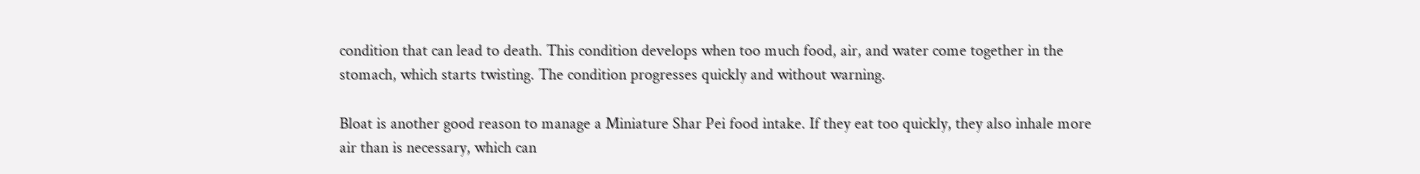condition that can lead to death. This condition develops when too much food, air, and water come together in the stomach, which starts twisting. The condition progresses quickly and without warning.

Bloat is another good reason to manage a Miniature Shar Pei food intake. If they eat too quickly, they also inhale more air than is necessary, which can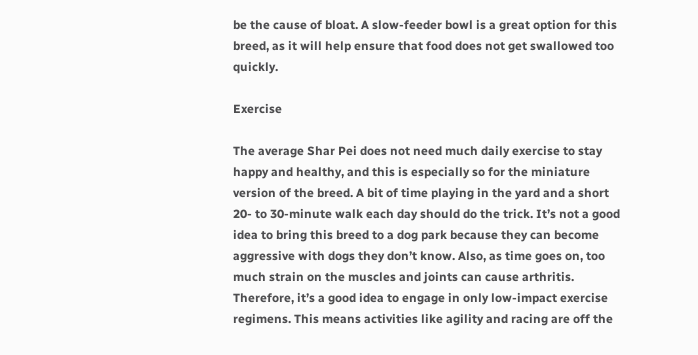be the cause of bloat. A slow-feeder bowl is a great option for this breed, as it will help ensure that food does not get swallowed too quickly.

Exercise

The average Shar Pei does not need much daily exercise to stay happy and healthy, and this is especially so for the miniature version of the breed. A bit of time playing in the yard and a short 20- to 30-minute walk each day should do the trick. It’s not a good idea to bring this breed to a dog park because they can become aggressive with dogs they don’t know. Also, as time goes on, too much strain on the muscles and joints can cause arthritis. Therefore, it’s a good idea to engage in only low-impact exercise regimens. This means activities like agility and racing are off the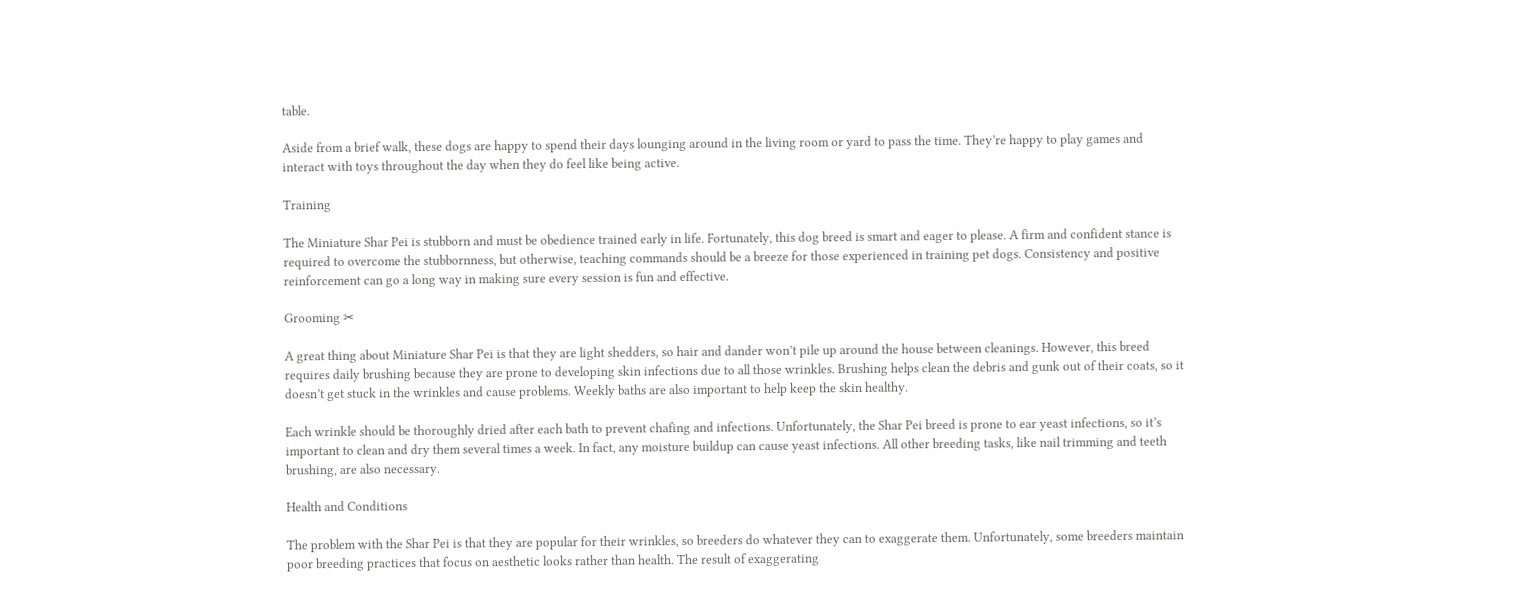table.

Aside from a brief walk, these dogs are happy to spend their days lounging around in the living room or yard to pass the time. They’re happy to play games and interact with toys throughout the day when they do feel like being active.

Training

The Miniature Shar Pei is stubborn and must be obedience trained early in life. Fortunately, this dog breed is smart and eager to please. A firm and confident stance is required to overcome the stubbornness, but otherwise, teaching commands should be a breeze for those experienced in training pet dogs. Consistency and positive reinforcement can go a long way in making sure every session is fun and effective.

Grooming ✂

A great thing about Miniature Shar Pei is that they are light shedders, so hair and dander won’t pile up around the house between cleanings. However, this breed requires daily brushing because they are prone to developing skin infections due to all those wrinkles. Brushing helps clean the debris and gunk out of their coats, so it doesn’t get stuck in the wrinkles and cause problems. Weekly baths are also important to help keep the skin healthy.

Each wrinkle should be thoroughly dried after each bath to prevent chafing and infections. Unfortunately, the Shar Pei breed is prone to ear yeast infections, so it’s important to clean and dry them several times a week. In fact, any moisture buildup can cause yeast infections. All other breeding tasks, like nail trimming and teeth brushing, are also necessary.

Health and Conditions

The problem with the Shar Pei is that they are popular for their wrinkles, so breeders do whatever they can to exaggerate them. Unfortunately, some breeders maintain poor breeding practices that focus on aesthetic looks rather than health. The result of exaggerating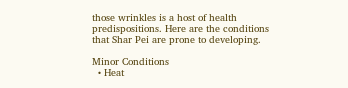those wrinkles is a host of health predispositions. Here are the conditions that Shar Pei are prone to developing.

Minor Conditions
  • Heat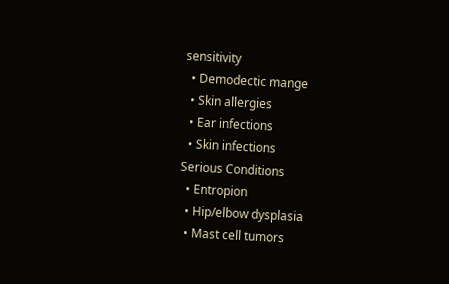sensitivity
  • Demodectic mange
  • Skin allergies
  • Ear infections
  • Skin infections
Serious Conditions
  • Entropion
  • Hip/elbow dysplasia
  • Mast cell tumors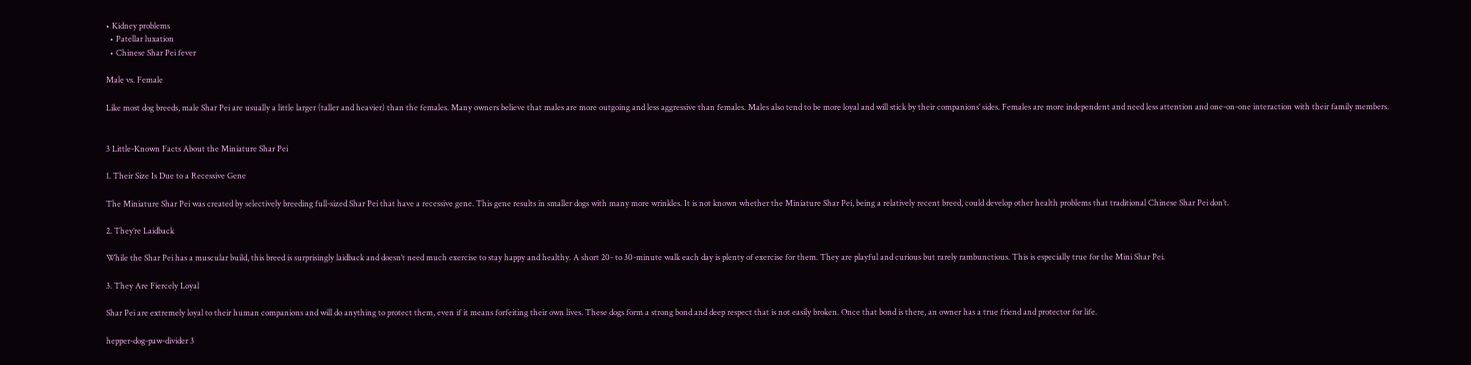• Kidney problems
  • Patellar luxation
  • Chinese Shar Pei fever

Male vs. Female

Like most dog breeds, male Shar Pei are usually a little larger (taller and heavier) than the females. Many owners believe that males are more outgoing and less aggressive than females. Males also tend to be more loyal and will stick by their companions’ sides. Females are more independent and need less attention and one-on-one interaction with their family members.


3 Little-Known Facts About the Miniature Shar Pei

1. Their Size Is Due to a Recessive Gene

The Miniature Shar Pei was created by selectively breeding full-sized Shar Pei that have a recessive gene. This gene results in smaller dogs with many more wrinkles. It is not known whether the Miniature Shar Pei, being a relatively recent breed, could develop other health problems that traditional Chinese Shar Pei don’t.

2. They’re Laidback

While the Shar Pei has a muscular build, this breed is surprisingly laidback and doesn’t need much exercise to stay happy and healthy. A short 20- to 30-minute walk each day is plenty of exercise for them. They are playful and curious but rarely rambunctious. This is especially true for the Mini Shar Pei.

3. They Are Fiercely Loyal

Shar Pei are extremely loyal to their human companions and will do anything to protect them, even if it means forfeiting their own lives. These dogs form a strong bond and deep respect that is not easily broken. Once that bond is there, an owner has a true friend and protector for life.

hepper-dog-paw-divider 3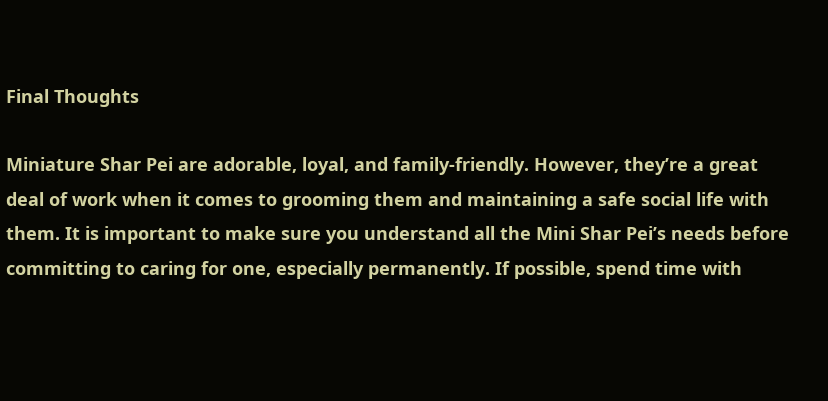Final Thoughts

Miniature Shar Pei are adorable, loyal, and family-friendly. However, they’re a great deal of work when it comes to grooming them and maintaining a safe social life with them. It is important to make sure you understand all the Mini Shar Pei’s needs before committing to caring for one, especially permanently. If possible, spend time with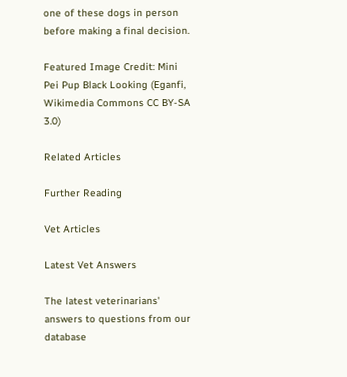one of these dogs in person before making a final decision.

Featured Image Credit: Mini Pei Pup Black Looking (Eganfi, Wikimedia Commons CC BY-SA 3.0)

Related Articles

Further Reading

Vet Articles

Latest Vet Answers

The latest veterinarians' answers to questions from our database